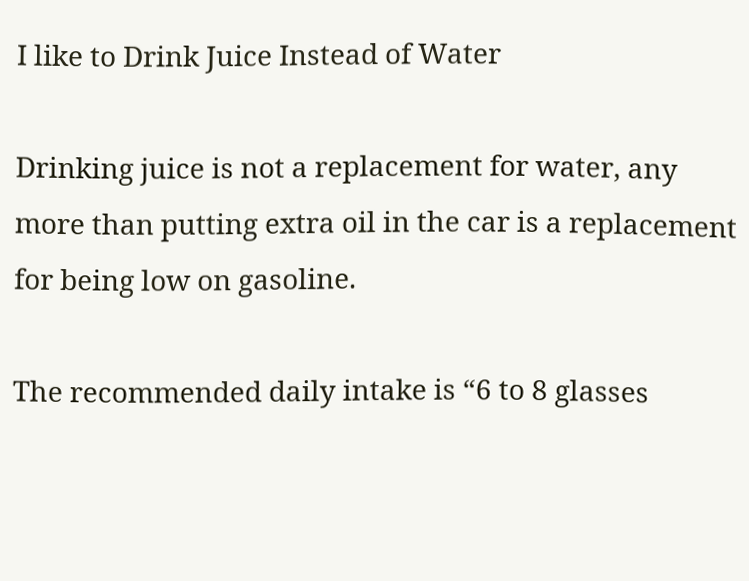I like to Drink Juice Instead of Water

Drinking juice is not a replacement for water, any more than putting extra oil in the car is a replacement for being low on gasoline.

The recommended daily intake is “6 to 8 glasses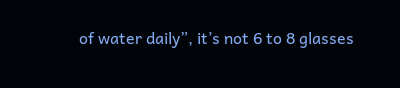of water daily”, it’s not 6 to 8 glasses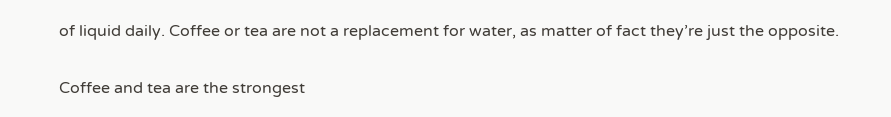of liquid daily. Coffee or tea are not a replacement for water, as matter of fact they’re just the opposite.

Coffee and tea are the strongest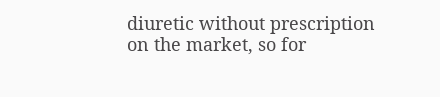diuretic without prescription on the market, so for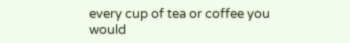every cup of tea or coffee you would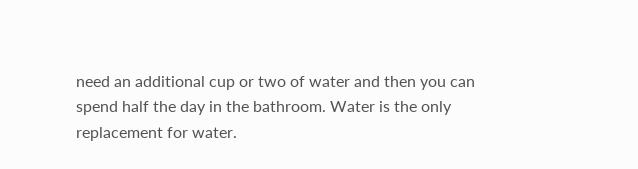need an additional cup or two of water and then you can spend half the day in the bathroom. Water is the only replacement for water.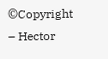©Copyright – Hector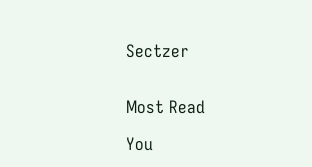Sectzer


Most Read

You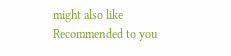might also like
Recommended to you